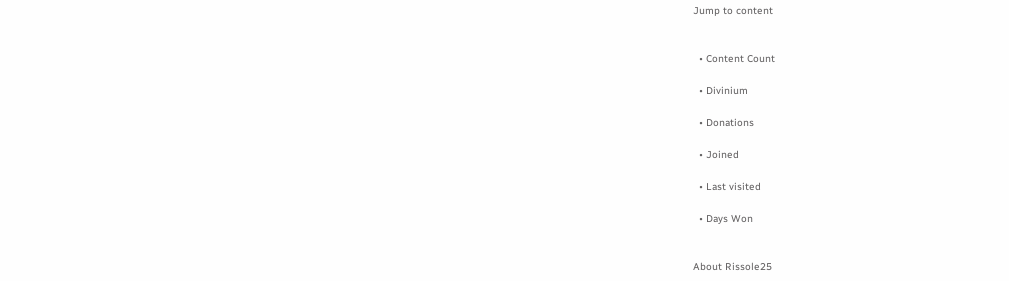Jump to content


  • Content Count

  • Divinium

  • Donations

  • Joined

  • Last visited

  • Days Won


About Rissole25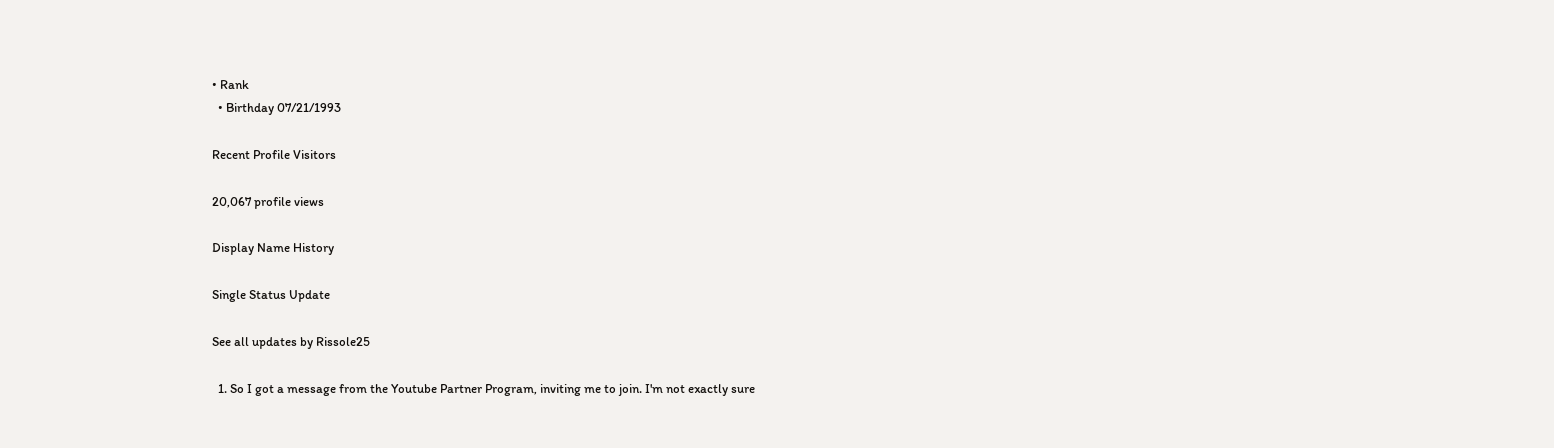• Rank
  • Birthday 07/21/1993

Recent Profile Visitors

20,067 profile views

Display Name History

Single Status Update

See all updates by Rissole25

  1. So I got a message from the Youtube Partner Program, inviting me to join. I'm not exactly sure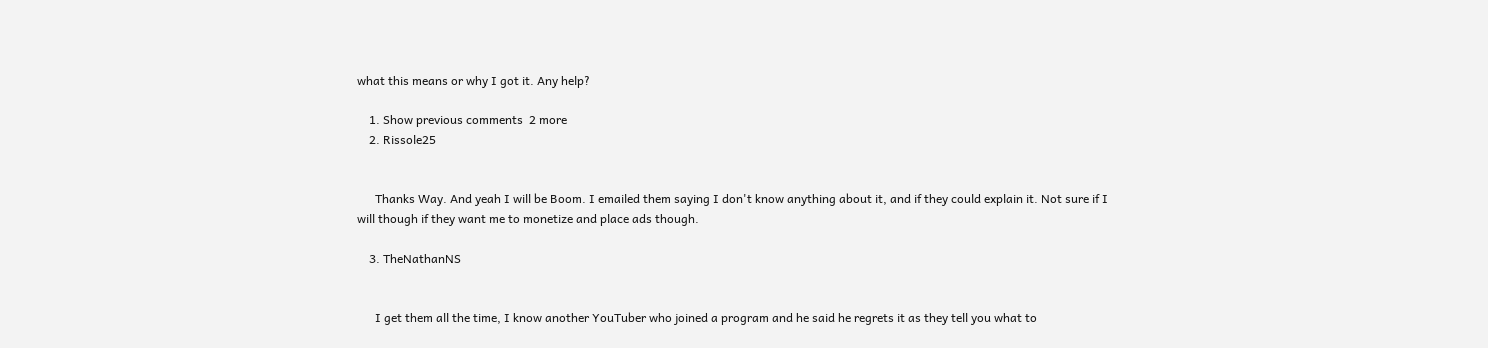what this means or why I got it. Any help?

    1. Show previous comments  2 more
    2. Rissole25


      Thanks Way. And yeah I will be Boom. I emailed them saying I don't know anything about it, and if they could explain it. Not sure if I will though if they want me to monetize and place ads though.

    3. TheNathanNS


      I get them all the time, I know another YouTuber who joined a program and he said he regrets it as they tell you what to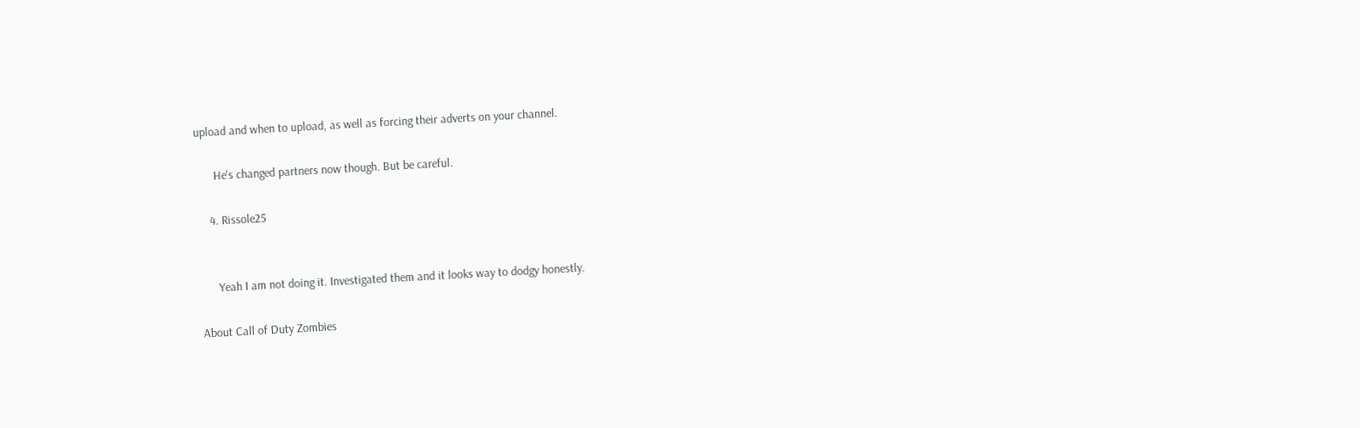upload and when to upload, as well as forcing their adverts on your channel.

      He's changed partners now though. But be careful.

    4. Rissole25


      Yeah I am not doing it. Investigated them and it looks way to dodgy honestly.

About Call of Duty Zombies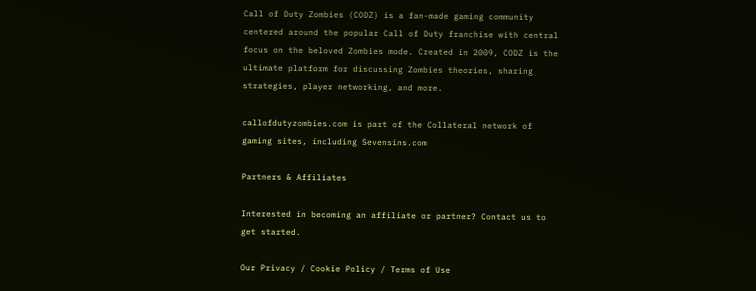Call of Duty Zombies (CODZ) is a fan-made gaming community centered around the popular Call of Duty franchise with central focus on the beloved Zombies mode. Created in 2009, CODZ is the ultimate platform for discussing Zombies theories, sharing strategies, player networking, and more.

callofdutyzombies.com is part of the Collateral network of gaming sites, including Sevensins.com

Partners & Affiliates

Interested in becoming an affiliate or partner? Contact us to get started.

Our Privacy / Cookie Policy / Terms of Use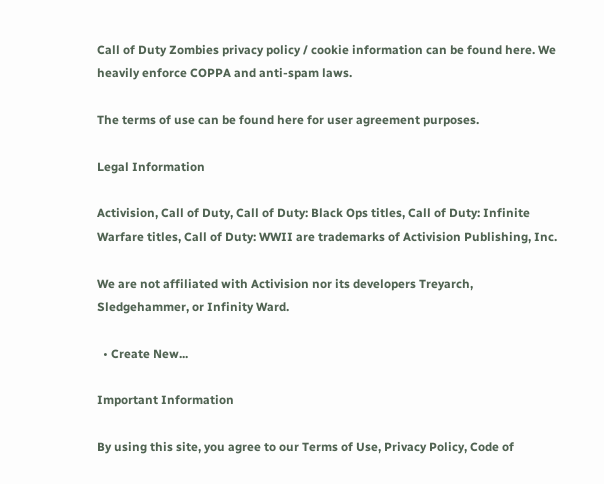Call of Duty Zombies privacy policy / cookie information can be found here. We heavily enforce COPPA and anti-spam laws.

The terms of use can be found here for user agreement purposes.

Legal Information

Activision, Call of Duty, Call of Duty: Black Ops titles, Call of Duty: Infinite Warfare titles, Call of Duty: WWII are trademarks of Activision Publishing, Inc.

We are not affiliated with Activision nor its developers Treyarch, Sledgehammer, or Infinity Ward.

  • Create New...

Important Information

By using this site, you agree to our Terms of Use, Privacy Policy, Code of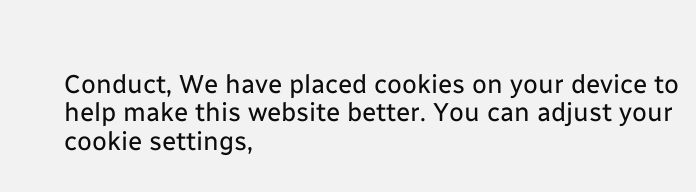Conduct, We have placed cookies on your device to help make this website better. You can adjust your cookie settings,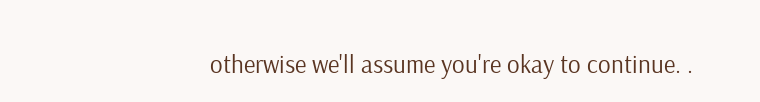otherwise we'll assume you're okay to continue. .